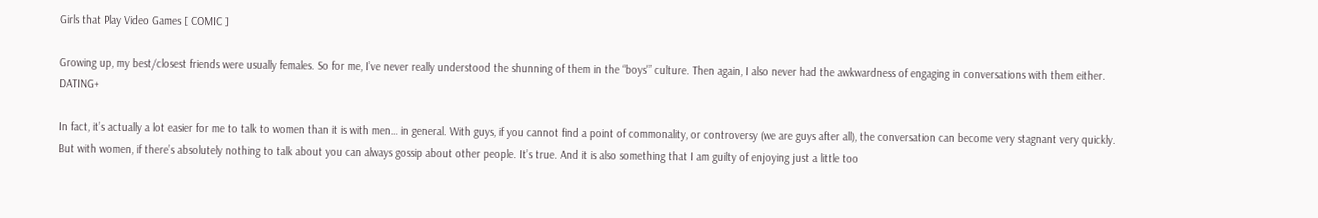Girls that Play Video Games [ COMIC ]

Growing up, my best/closest friends were usually females. So for me, I’ve never really understood the shunning of them in the “boys'” culture. Then again, I also never had the awkwardness of engaging in conversations with them either. DATING+

In fact, it’s actually a lot easier for me to talk to women than it is with men… in general. With guys, if you cannot find a point of commonality, or controversy (we are guys after all), the conversation can become very stagnant very quickly. But with women, if there’s absolutely nothing to talk about you can always gossip about other people. It’s true. And it is also something that I am guilty of enjoying just a little too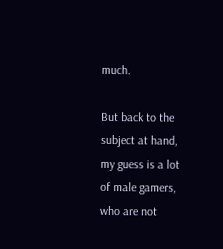much.

But back to the subject at hand, my guess is a lot of male gamers, who are not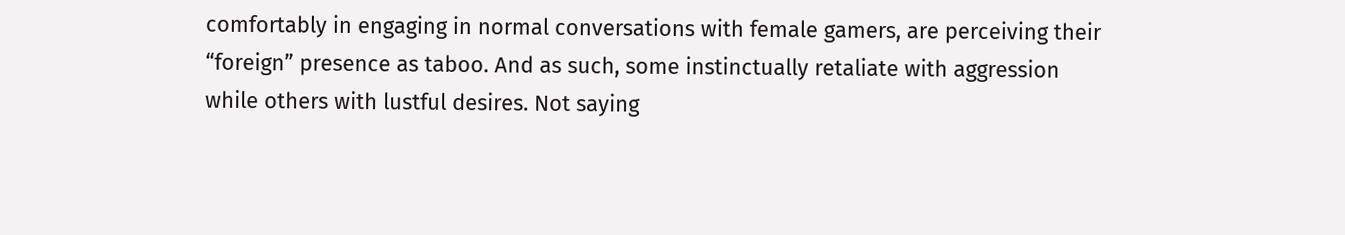comfortably in engaging in normal conversations with female gamers, are perceiving their “foreign” presence as taboo. And as such, some instinctually retaliate with aggression while others with lustful desires. Not saying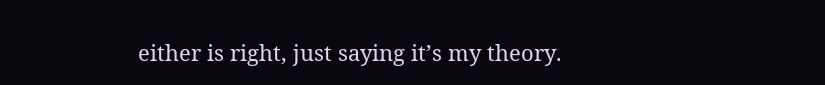either is right, just saying it’s my theory.